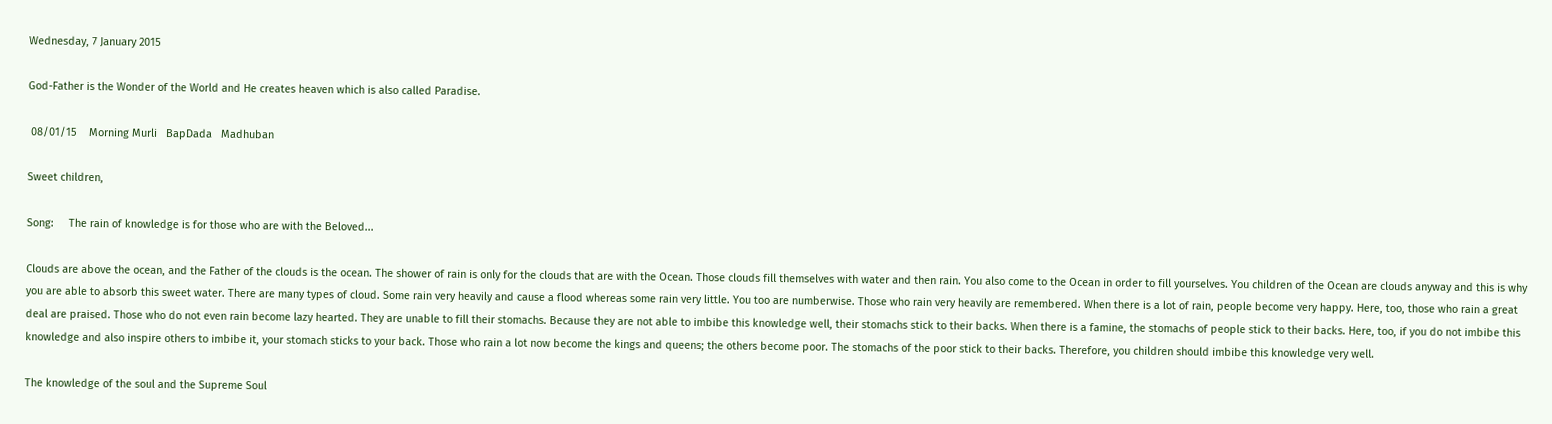Wednesday, 7 January 2015

God-Father is the Wonder of the World and He creates heaven which is also called Paradise.

 08/01/15    Morning Murli   BapDada   Madhuban

Sweet children,

Song:     The rain of knowledge is for those who are with the Beloved...

Clouds are above the ocean, and the Father of the clouds is the ocean. The shower of rain is only for the clouds that are with the Ocean. Those clouds fill themselves with water and then rain. You also come to the Ocean in order to fill yourselves. You children of the Ocean are clouds anyway and this is why you are able to absorb this sweet water. There are many types of cloud. Some rain very heavily and cause a flood whereas some rain very little. You too are numberwise. Those who rain very heavily are remembered. When there is a lot of rain, people become very happy. Here, too, those who rain a great deal are praised. Those who do not even rain become lazy hearted. They are unable to fill their stomachs. Because they are not able to imbibe this knowledge well, their stomachs stick to their backs. When there is a famine, the stomachs of people stick to their backs. Here, too, if you do not imbibe this knowledge and also inspire others to imbibe it, your stomach sticks to your back. Those who rain a lot now become the kings and queens; the others become poor. The stomachs of the poor stick to their backs. Therefore, you children should imbibe this knowledge very well.

The knowledge of the soul and the Supreme Soul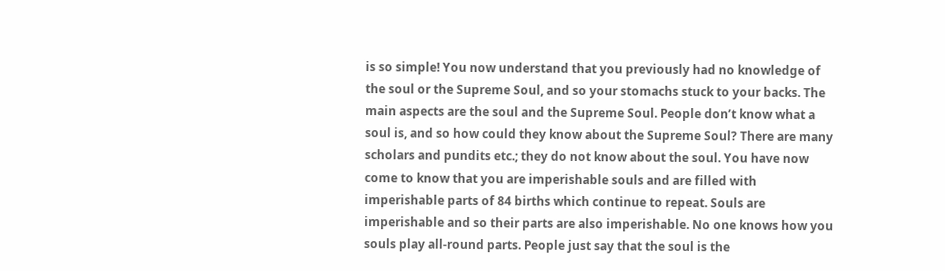is so simple! You now understand that you previously had no knowledge of the soul or the Supreme Soul, and so your stomachs stuck to your backs. The main aspects are the soul and the Supreme Soul. People don’t know what a soul is, and so how could they know about the Supreme Soul? There are many scholars and pundits etc.; they do not know about the soul. You have now come to know that you are imperishable souls and are filled with imperishable parts of 84 births which continue to repeat. Souls are imperishable and so their parts are also imperishable. No one knows how you souls play all-round parts. People just say that the soul is the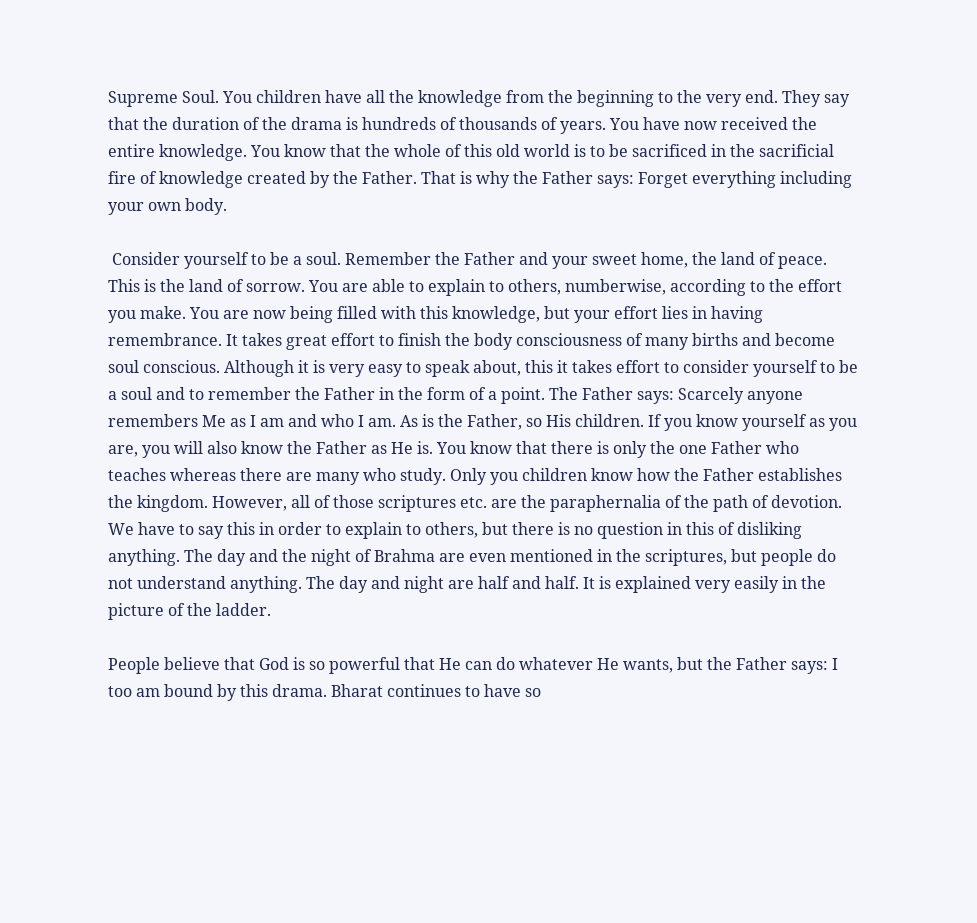Supreme Soul. You children have all the knowledge from the beginning to the very end. They say that the duration of the drama is hundreds of thousands of years. You have now received the entire knowledge. You know that the whole of this old world is to be sacrificed in the sacrificial fire of knowledge created by the Father. That is why the Father says: Forget everything including your own body.

 Consider yourself to be a soul. Remember the Father and your sweet home, the land of peace. This is the land of sorrow. You are able to explain to others, numberwise, according to the effort you make. You are now being filled with this knowledge, but your effort lies in having remembrance. It takes great effort to finish the body consciousness of many births and become soul conscious. Although it is very easy to speak about, this it takes effort to consider yourself to be a soul and to remember the Father in the form of a point. The Father says: Scarcely anyone remembers Me as I am and who I am. As is the Father, so His children. If you know yourself as you are, you will also know the Father as He is. You know that there is only the one Father who teaches whereas there are many who study. Only you children know how the Father establishes the kingdom. However, all of those scriptures etc. are the paraphernalia of the path of devotion. We have to say this in order to explain to others, but there is no question in this of disliking anything. The day and the night of Brahma are even mentioned in the scriptures, but people do not understand anything. The day and night are half and half. It is explained very easily in the picture of the ladder.

People believe that God is so powerful that He can do whatever He wants, but the Father says: I too am bound by this drama. Bharat continues to have so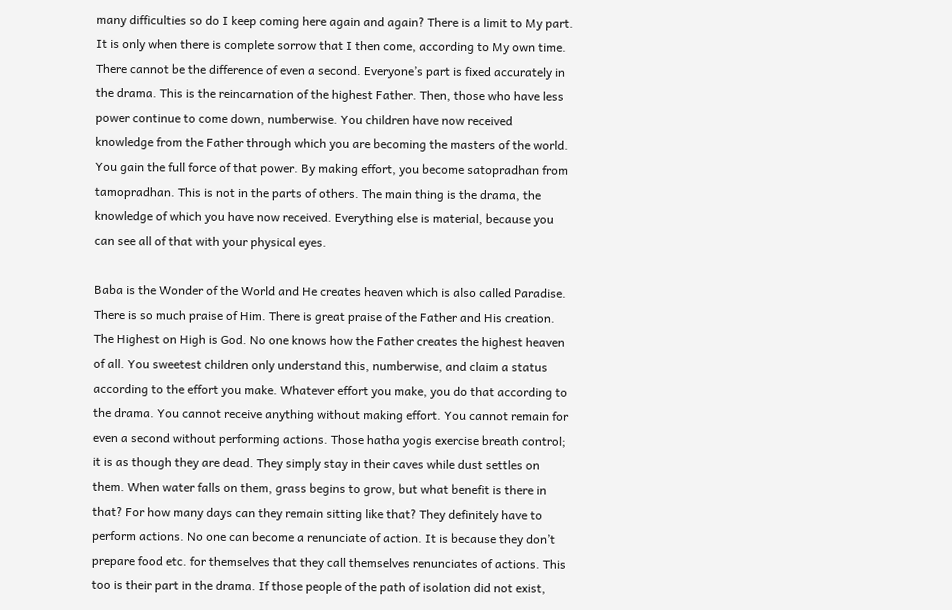many difficulties so do I keep coming here again and again? There is a limit to My part. It is only when there is complete sorrow that I then come, according to My own time. There cannot be the difference of even a second. Everyone’s part is fixed accurately in the drama. This is the reincarnation of the highest Father. Then, those who have less power continue to come down, numberwise. You children have now received knowledge from the Father through which you are becoming the masters of the world. You gain the full force of that power. By making effort, you become satopradhan from tamopradhan. This is not in the parts of others. The main thing is the drama, the knowledge of which you have now received. Everything else is material, because you can see all of that with your physical eyes.

Baba is the Wonder of the World and He creates heaven which is also called Paradise. There is so much praise of Him. There is great praise of the Father and His creation. The Highest on High is God. No one knows how the Father creates the highest heaven of all. You sweetest children only understand this, numberwise, and claim a status according to the effort you make. Whatever effort you make, you do that according to the drama. You cannot receive anything without making effort. You cannot remain for even a second without performing actions. Those hatha yogis exercise breath control; it is as though they are dead. They simply stay in their caves while dust settles on them. When water falls on them, grass begins to grow, but what benefit is there in that? For how many days can they remain sitting like that? They definitely have to perform actions. No one can become a renunciate of action. It is because they don’t prepare food etc. for themselves that they call themselves renunciates of actions. This too is their part in the drama. If those people of the path of isolation did not exist,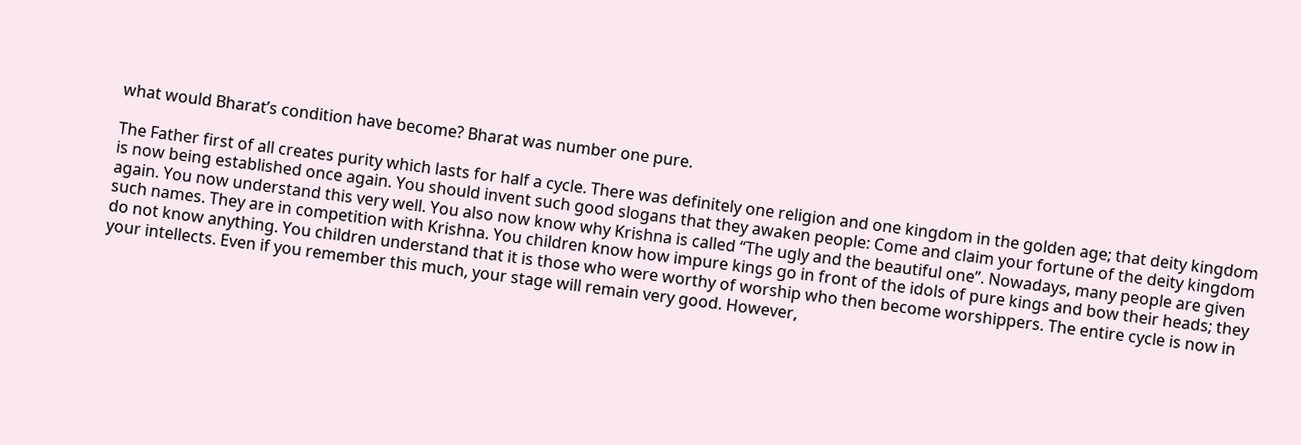what would Bharat’s condition have become? Bharat was number one pure.

The Father first of all creates purity which lasts for half a cycle. There was definitely one religion and one kingdom in the golden age; that deity kingdom is now being established once again. You should invent such good slogans that they awaken people: Come and claim your fortune of the deity kingdom again. You now understand this very well. You also now know why Krishna is called “The ugly and the beautiful one”. Nowadays, many people are given such names. They are in competition with Krishna. You children know how impure kings go in front of the idols of pure kings and bow their heads; they do not know anything. You children understand that it is those who were worthy of worship who then become worshippers. The entire cycle is now in your intellects. Even if you remember this much, your stage will remain very good. However,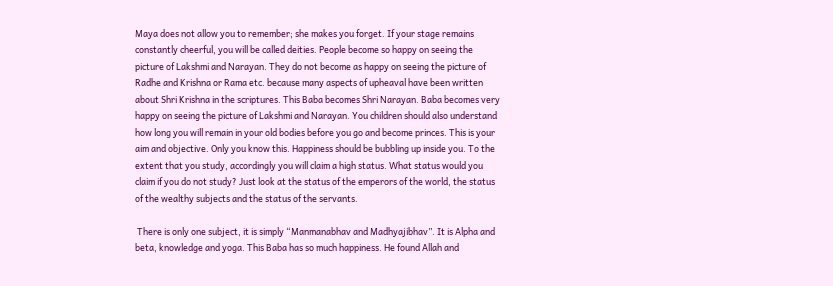Maya does not allow you to remember; she makes you forget. If your stage remains constantly cheerful, you will be called deities. People become so happy on seeing the picture of Lakshmi and Narayan. They do not become as happy on seeing the picture of Radhe and Krishna or Rama etc. because many aspects of upheaval have been written about Shri Krishna in the scriptures. This Baba becomes Shri Narayan. Baba becomes very happy on seeing the picture of Lakshmi and Narayan. You children should also understand how long you will remain in your old bodies before you go and become princes. This is your aim and objective. Only you know this. Happiness should be bubbling up inside you. To the extent that you study, accordingly you will claim a high status. What status would you claim if you do not study? Just look at the status of the emperors of the world, the status of the wealthy subjects and the status of the servants.

 There is only one subject, it is simply “Manmanabhav and Madhyajibhav”. It is Alpha and beta, knowledge and yoga. This Baba has so much happiness. He found Allah and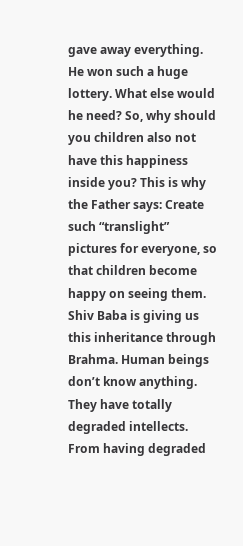gave away everything. He won such a huge lottery. What else would he need? So, why should you children also not have this happiness inside you? This is why the Father says: Create such “translight” pictures for everyone, so that children become happy on seeing them. Shiv Baba is giving us this inheritance through Brahma. Human beings don’t know anything. They have totally degraded intellects. From having degraded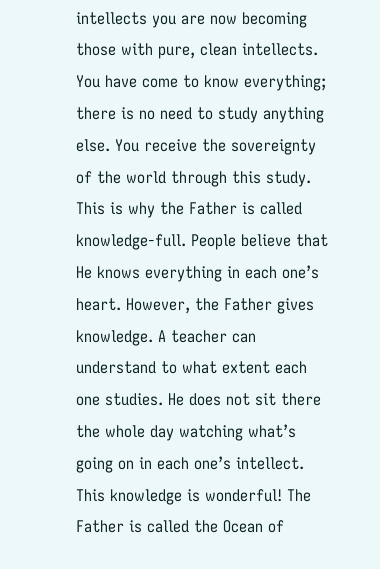intellects you are now becoming those with pure, clean intellects. You have come to know everything; there is no need to study anything else. You receive the sovereignty of the world through this study. This is why the Father is called knowledge-full. People believe that He knows everything in each one’s heart. However, the Father gives knowledge. A teacher can understand to what extent each one studies. He does not sit there the whole day watching what’s going on in each one’s intellect. This knowledge is wonderful! The Father is called the Ocean of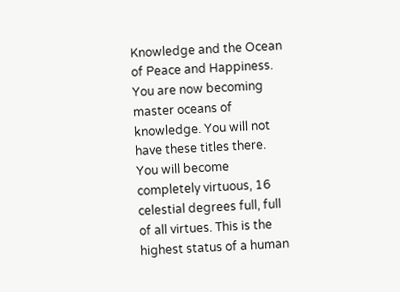Knowledge and the Ocean of Peace and Happiness. You are now becoming master oceans of knowledge. You will not have these titles there. You will become completely virtuous, 16 celestial degrees full, full of all virtues. This is the highest status of a human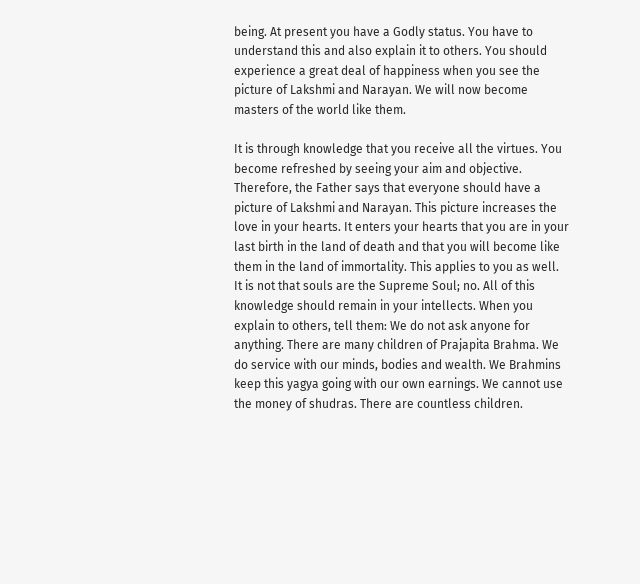being. At present you have a Godly status. You have to understand this and also explain it to others. You should experience a great deal of happiness when you see the picture of Lakshmi and Narayan. We will now become masters of the world like them.

It is through knowledge that you receive all the virtues. You become refreshed by seeing your aim and objective. Therefore, the Father says that everyone should have a picture of Lakshmi and Narayan. This picture increases the love in your hearts. It enters your hearts that you are in your last birth in the land of death and that you will become like them in the land of immortality. This applies to you as well. It is not that souls are the Supreme Soul; no. All of this knowledge should remain in your intellects. When you explain to others, tell them: We do not ask anyone for anything. There are many children of Prajapita Brahma. We do service with our minds, bodies and wealth. We Brahmins keep this yagya going with our own earnings. We cannot use the money of shudras. There are countless children.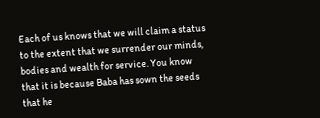Each of us knows that we will claim a status to the extent that we surrender our minds, bodies and wealth for service. You know that it is because Baba has sown the seeds that he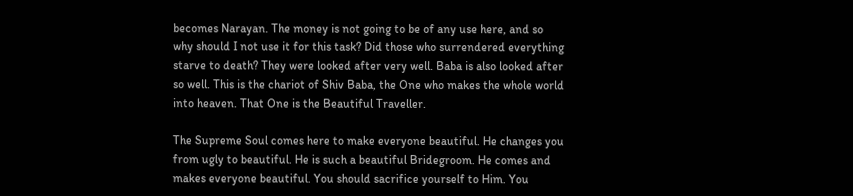becomes Narayan. The money is not going to be of any use here, and so why should I not use it for this task? Did those who surrendered everything starve to death? They were looked after very well. Baba is also looked after so well. This is the chariot of Shiv Baba, the One who makes the whole world into heaven. That One is the Beautiful Traveller.

The Supreme Soul comes here to make everyone beautiful. He changes you from ugly to beautiful. He is such a beautiful Bridegroom. He comes and makes everyone beautiful. You should sacrifice yourself to Him. You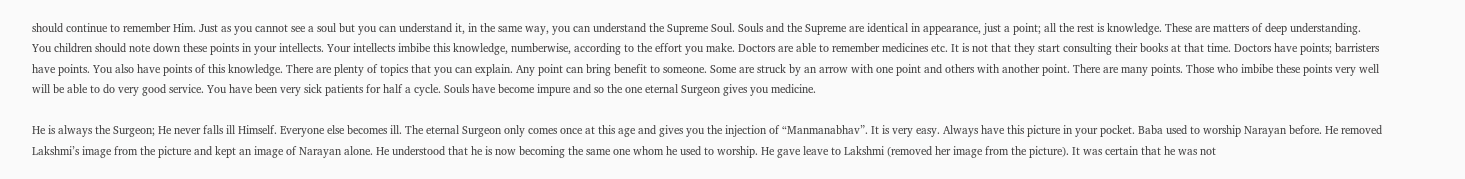should continue to remember Him. Just as you cannot see a soul but you can understand it, in the same way, you can understand the Supreme Soul. Souls and the Supreme are identical in appearance, just a point; all the rest is knowledge. These are matters of deep understanding. You children should note down these points in your intellects. Your intellects imbibe this knowledge, numberwise, according to the effort you make. Doctors are able to remember medicines etc. It is not that they start consulting their books at that time. Doctors have points; barristers have points. You also have points of this knowledge. There are plenty of topics that you can explain. Any point can bring benefit to someone. Some are struck by an arrow with one point and others with another point. There are many points. Those who imbibe these points very well will be able to do very good service. You have been very sick patients for half a cycle. Souls have become impure and so the one eternal Surgeon gives you medicine.

He is always the Surgeon; He never falls ill Himself. Everyone else becomes ill. The eternal Surgeon only comes once at this age and gives you the injection of “Manmanabhav”. It is very easy. Always have this picture in your pocket. Baba used to worship Narayan before. He removed Lakshmi’s image from the picture and kept an image of Narayan alone. He understood that he is now becoming the same one whom he used to worship. He gave leave to Lakshmi (removed her image from the picture). It was certain that he was not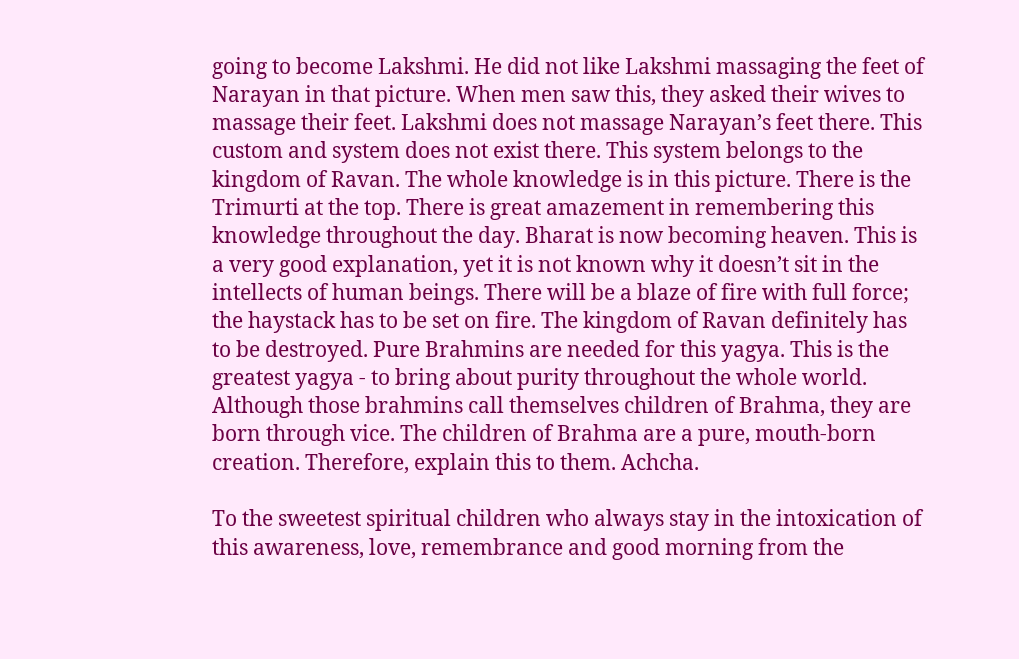going to become Lakshmi. He did not like Lakshmi massaging the feet of Narayan in that picture. When men saw this, they asked their wives to massage their feet. Lakshmi does not massage Narayan’s feet there. This custom and system does not exist there. This system belongs to the kingdom of Ravan. The whole knowledge is in this picture. There is the Trimurti at the top. There is great amazement in remembering this knowledge throughout the day. Bharat is now becoming heaven. This is a very good explanation, yet it is not known why it doesn’t sit in the intellects of human beings. There will be a blaze of fire with full force; the haystack has to be set on fire. The kingdom of Ravan definitely has to be destroyed. Pure Brahmins are needed for this yagya. This is the greatest yagya - to bring about purity throughout the whole world. Although those brahmins call themselves children of Brahma, they are born through vice. The children of Brahma are a pure, mouth-born creation. Therefore, explain this to them. Achcha.

To the sweetest spiritual children who always stay in the intoxication of this awareness, love, remembrance and good morning from the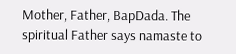Mother, Father, BapDada. The spiritual Father says namaste to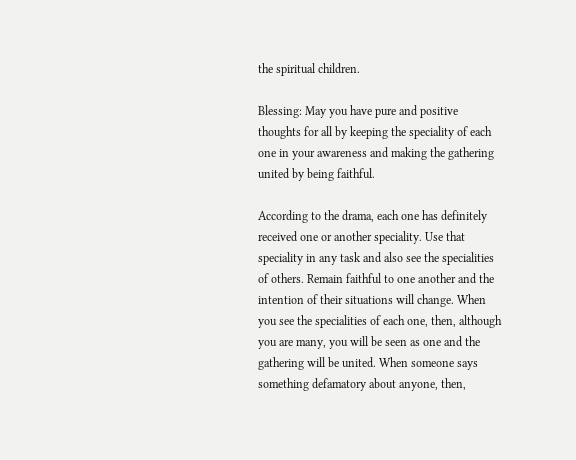the spiritual children.

Blessing: May you have pure and positive thoughts for all by keeping the speciality of each one in your awareness and making the gathering united by being faithful.

According to the drama, each one has definitely received one or another speciality. Use that speciality in any task and also see the specialities of others. Remain faithful to one another and the intention of their situations will change. When you see the specialities of each one, then, although you are many, you will be seen as one and the gathering will be united. When someone says something defamatory about anyone, then,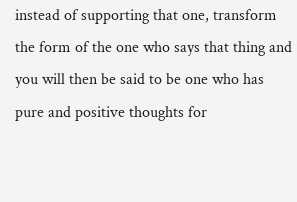instead of supporting that one, transform the form of the one who says that thing and you will then be said to be one who has pure and positive thoughts for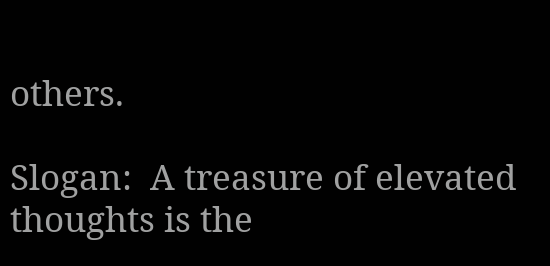others.

Slogan:  A treasure of elevated thoughts is the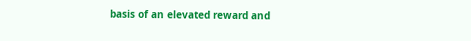basis of an elevated reward and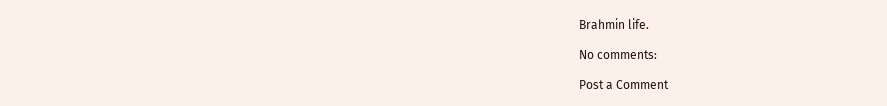Brahmin life.

No comments:

Post a Comment